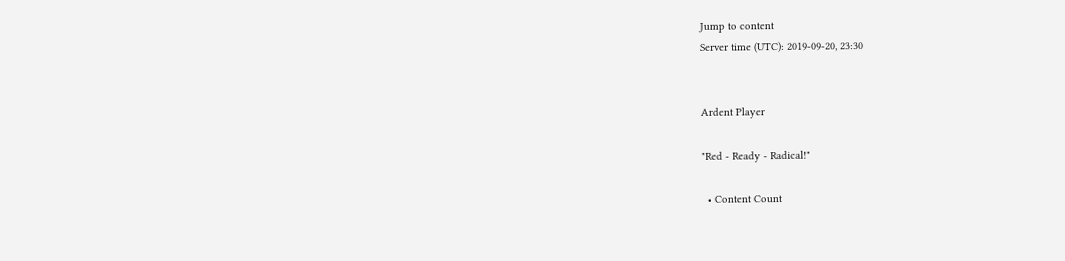Jump to content
Server time (UTC): 2019-09-20, 23:30


Ardent Player

"Red - Ready - Radical!"

  • Content Count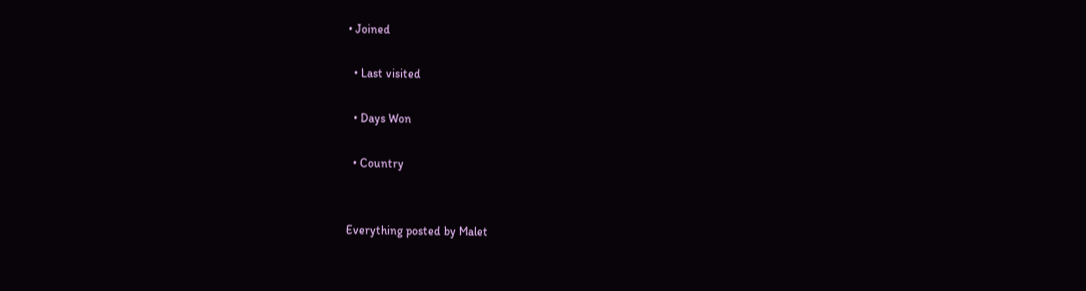• Joined

  • Last visited

  • Days Won

  • Country


Everything posted by Malet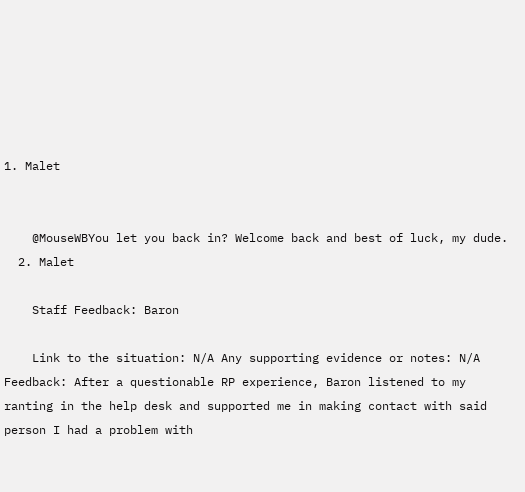1. Malet


    @MouseWBYou let you back in? Welcome back and best of luck, my dude.
  2. Malet

    Staff Feedback: Baron

    Link to the situation: N/A Any supporting evidence or notes: N/A Feedback: After a questionable RP experience, Baron listened to my ranting in the help desk and supported me in making contact with said person I had a problem with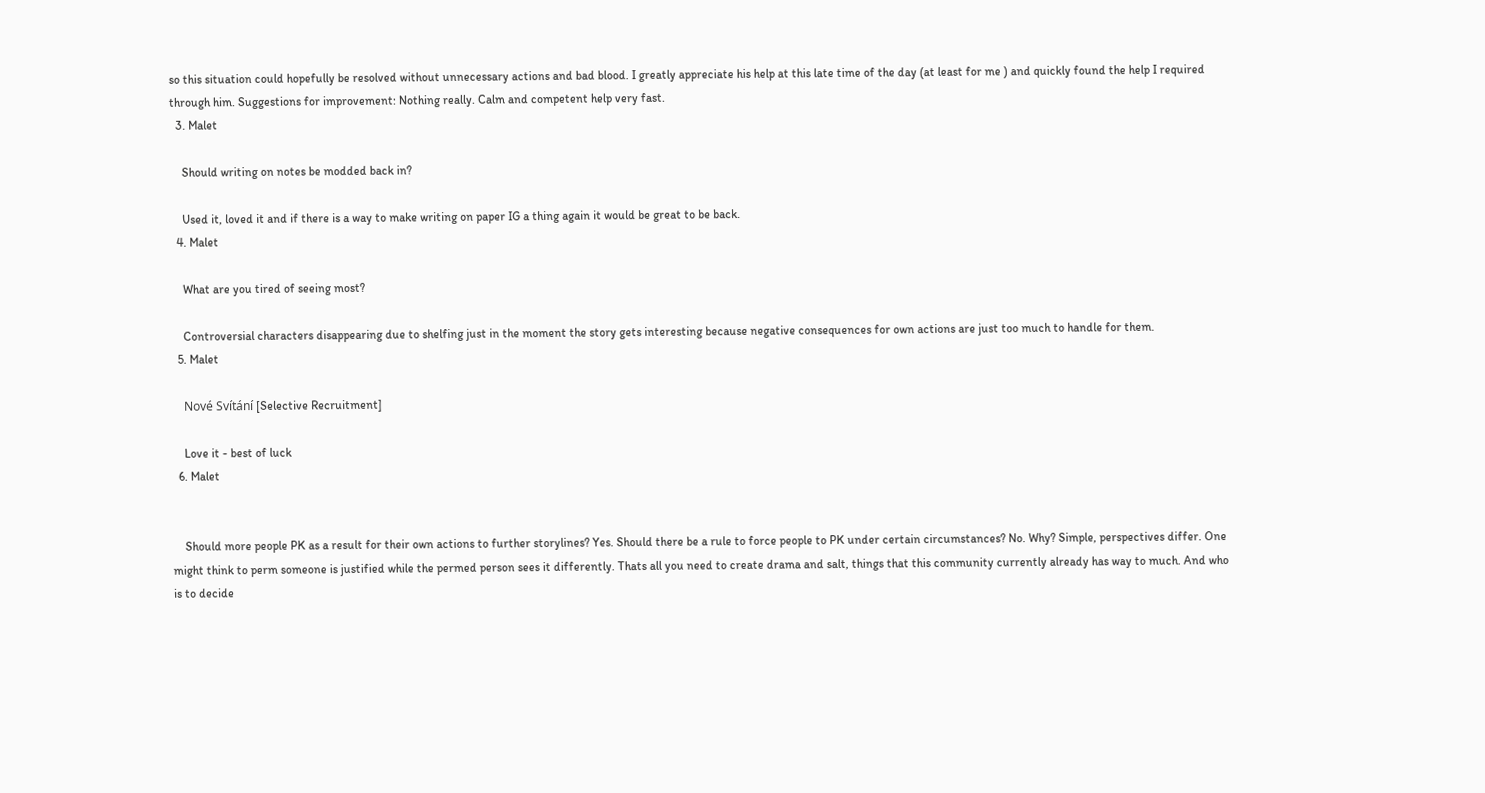so this situation could hopefully be resolved without unnecessary actions and bad blood. I greatly appreciate his help at this late time of the day (at least for me ) and quickly found the help I required through him. Suggestions for improvement: Nothing really. Calm and competent help very fast.
  3. Malet

    Should writing on notes be modded back in?

    Used it, loved it and if there is a way to make writing on paper IG a thing again it would be great to be back.
  4. Malet

    What are you tired of seeing most?

    Controversial characters disappearing due to shelfing just in the moment the story gets interesting because negative consequences for own actions are just too much to handle for them.
  5. Malet

    Nové Svítání [Selective Recruitment]

    Love it - best of luck
  6. Malet


    Should more people PK as a result for their own actions to further storylines? Yes. Should there be a rule to force people to PK under certain circumstances? No. Why? Simple, perspectives differ. One might think to perm someone is justified while the permed person sees it differently. Thats all you need to create drama and salt, things that this community currently already has way to much. And who is to decide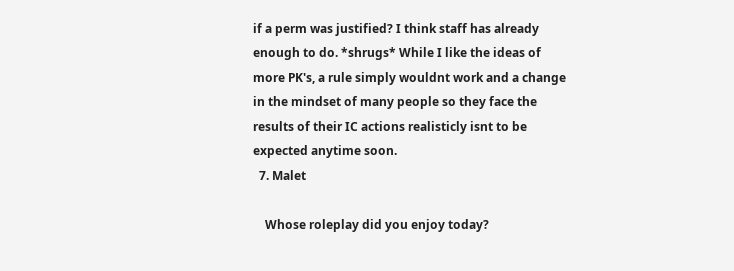if a perm was justified? I think staff has already enough to do. *shrugs* While I like the ideas of more PK's, a rule simply wouldnt work and a change in the mindset of many people so they face the results of their IC actions realisticly isnt to be expected anytime soon.
  7. Malet

    Whose roleplay did you enjoy today?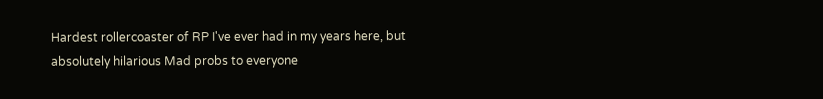Hardest rollercoaster of RP I've ever had in my years here, but absolutely hilarious Mad probs to everyone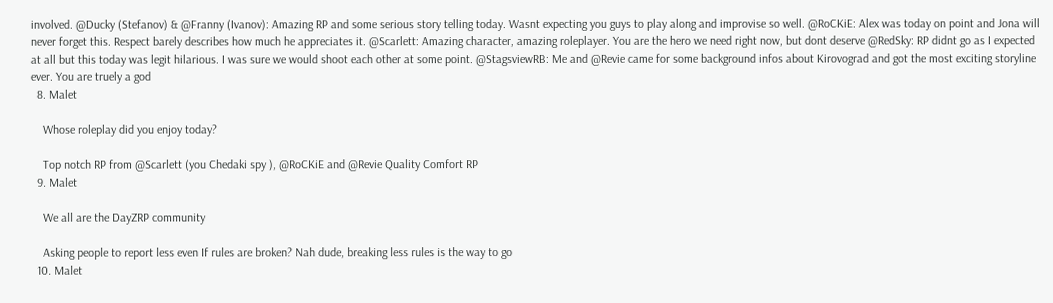involved. @Ducky (Stefanov) & @Franny (Ivanov): Amazing RP and some serious story telling today. Wasnt expecting you guys to play along and improvise so well. @RoCKiE: Alex was today on point and Jona will never forget this. Respect barely describes how much he appreciates it. @Scarlett: Amazing character, amazing roleplayer. You are the hero we need right now, but dont deserve @RedSky: RP didnt go as I expected at all but this today was legit hilarious. I was sure we would shoot each other at some point. @StagsviewRB: Me and @Revie came for some background infos about Kirovograd and got the most exciting storyline ever. You are truely a god
  8. Malet

    Whose roleplay did you enjoy today?

    Top notch RP from @Scarlett (you Chedaki spy ), @RoCKiE and @Revie Quality Comfort RP
  9. Malet

    We all are the DayZRP community

    Asking people to report less even If rules are broken? Nah dude, breaking less rules is the way to go
  10. Malet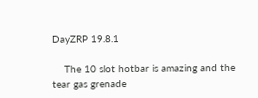DayZRP 19.8.1

    The 10 slot hotbar is amazing and the tear gas grenade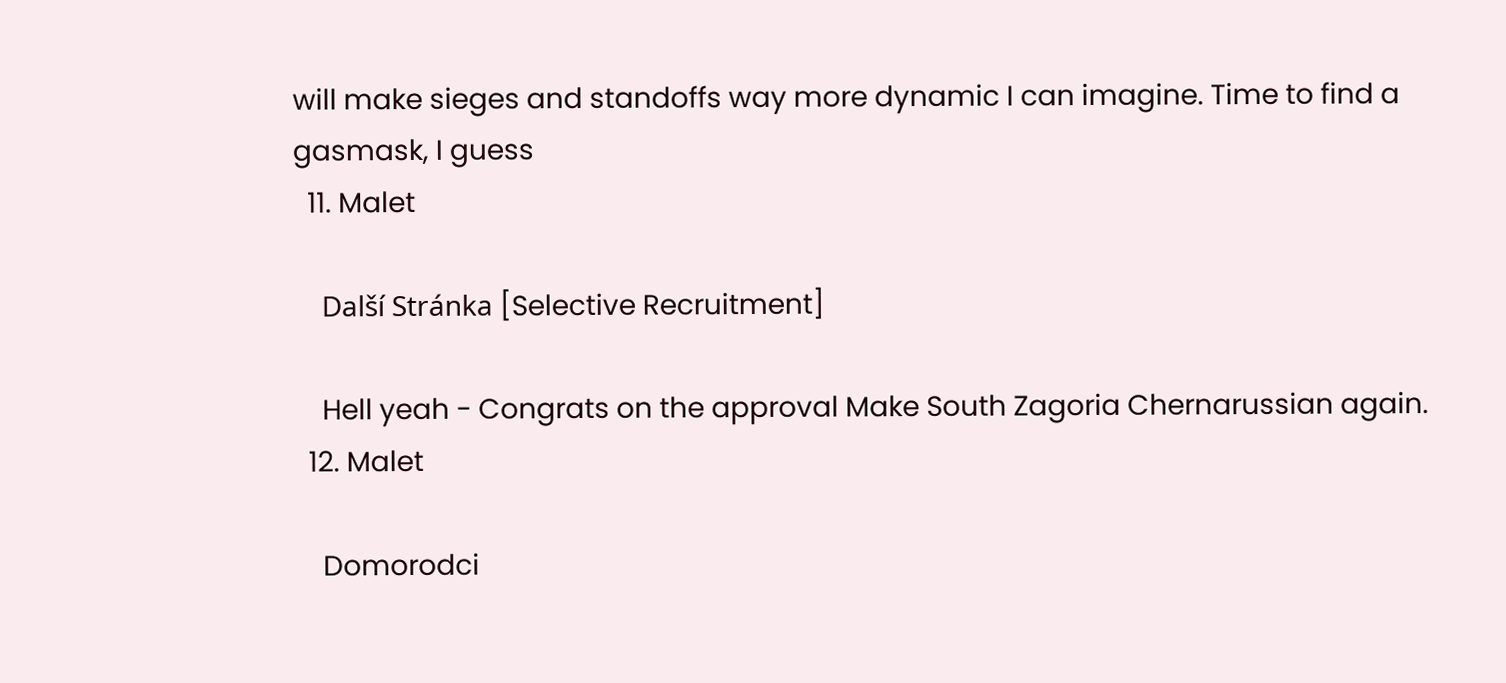will make sieges and standoffs way more dynamic I can imagine. Time to find a gasmask, I guess
  11. Malet

    Další Stránka [Selective Recruitment]

    Hell yeah - Congrats on the approval Make South Zagoria Chernarussian again.
  12. Malet

    Domorodci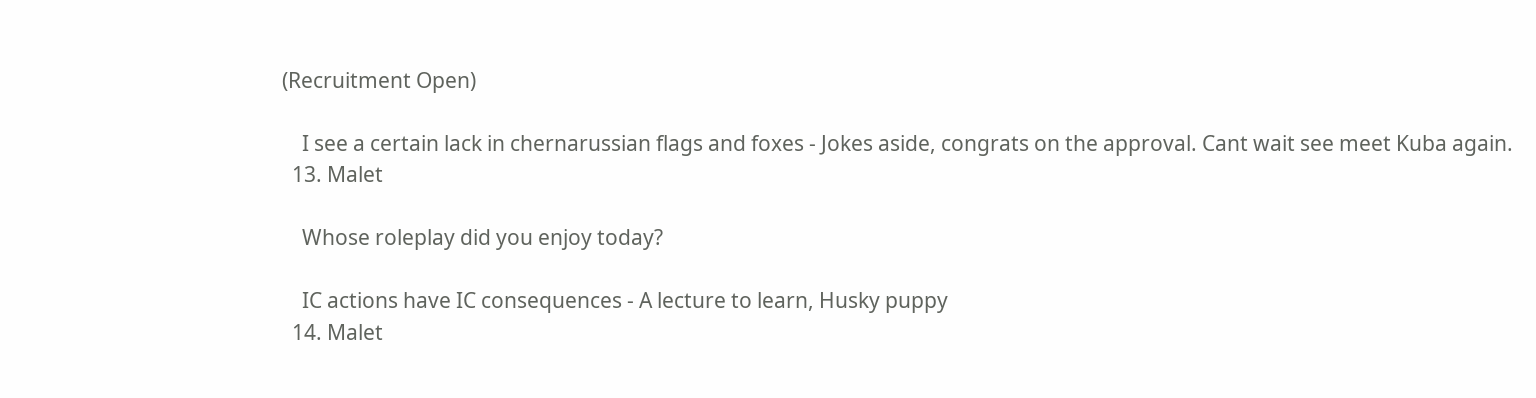(Recruitment Open)

    I see a certain lack in chernarussian flags and foxes - Jokes aside, congrats on the approval. Cant wait see meet Kuba again.
  13. Malet

    Whose roleplay did you enjoy today?

    IC actions have IC consequences - A lecture to learn, Husky puppy
  14. Malet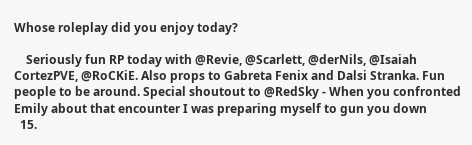Whose roleplay did you enjoy today?

    Seriously fun RP today with @Revie, @Scarlett, @derNils, @Isaiah CortezPVE, @RoCKiE. Also props to Gabreta Fenix and Dalsi Stranka. Fun people to be around. Special shoutout to @RedSky - When you confronted Emily about that encounter I was preparing myself to gun you down
  15.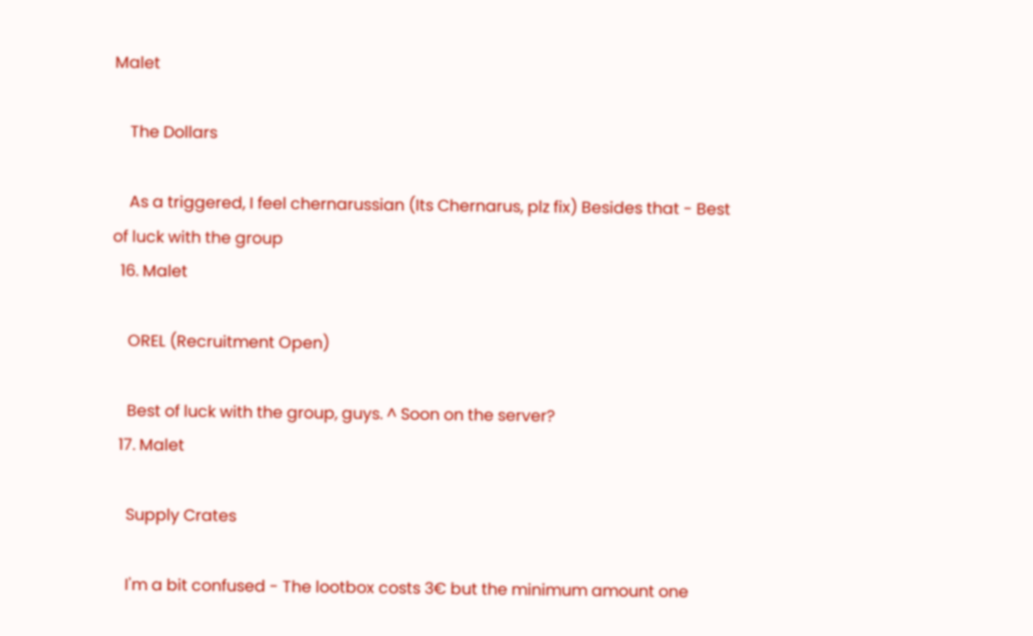Malet

    The Dollars

    As a triggered, I feel chernarussian (Its Chernarus, plz fix) Besides that - Best of luck with the group
  16. Malet

    OREL (Recruitment Open)

    Best of luck with the group, guys. ^ Soon on the server?
  17. Malet

    Supply Crates

    I'm a bit confused - The lootbox costs 3€ but the minimum amount one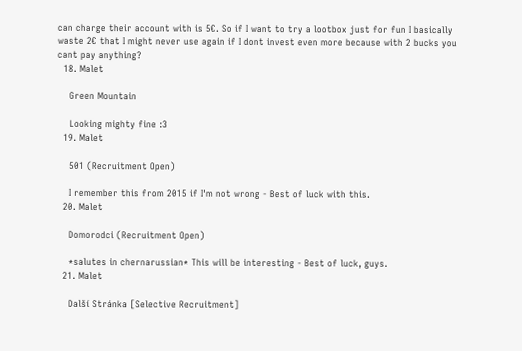can charge their account with is 5€. So if I want to try a lootbox just for fun I basically waste 2€ that I might never use again if I dont invest even more because with 2 bucks you cant pay anything?
  18. Malet

    Green Mountain

    Looking mighty fine :3
  19. Malet

    501 (Recruitment Open)

    I remember this from 2015 if I'm not wrong - Best of luck with this.
  20. Malet

    Domorodci (Recruitment Open)

    *salutes in chernarussian* This will be interesting - Best of luck, guys.
  21. Malet

    Další Stránka [Selective Recruitment]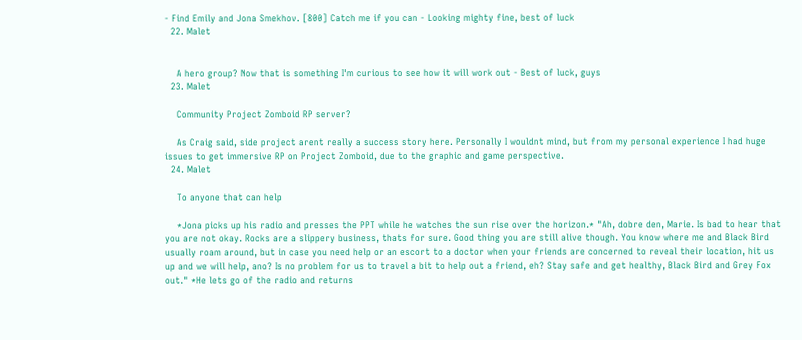- Find Emily and Jona Smekhov. [800] Catch me if you can - Looking mighty fine, best of luck
  22. Malet


    A hero group? Now that is something I'm curious to see how it will work out - Best of luck, guys
  23. Malet

    Community Project Zomboid RP server?

    As Craig said, side project arent really a success story here. Personally I wouldnt mind, but from my personal experience I had huge issues to get immersive RP on Project Zomboid, due to the graphic and game perspective.
  24. Malet

    To anyone that can help

    *Jona picks up his radio and presses the PPT while he watches the sun rise over the horizon.* "Ah, dobre den, Marie. Is bad to hear that you are not okay. Rocks are a slippery business, thats for sure. Good thing you are still alive though. You know where me and Black Bird usually roam around, but in case you need help or an escort to a doctor when your friends are concerned to reveal their location, hit us up and we will help, ano? Is no problem for us to travel a bit to help out a friend, eh? Stay safe and get healthy, Black Bird and Grey Fox out." *He lets go of the radio and returns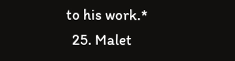to his work.*
  25. Malet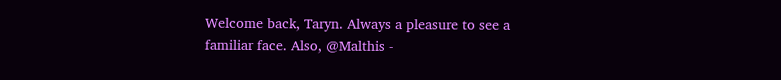Welcome back, Taryn. Always a pleasure to see a familiar face. Also, @Malthis -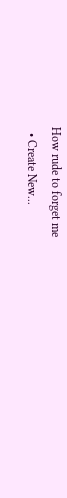How rude to forget me
  • Create New...